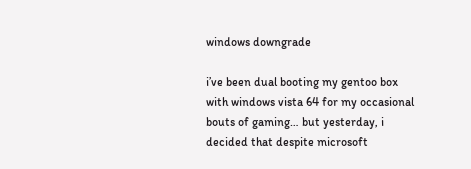windows downgrade

i’ve been dual booting my gentoo box with windows vista 64 for my occasional bouts of gaming… but yesterday, i decided that despite microsoft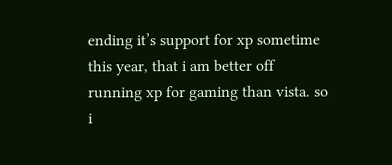ending it’s support for xp sometime this year, that i am better off running xp for gaming than vista. so i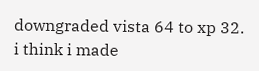downgraded vista 64 to xp 32. i think i made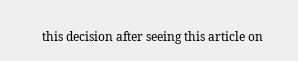this decision after seeing this article on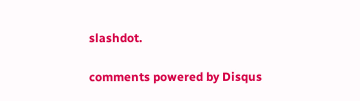slashdot.

comments powered by Disqus